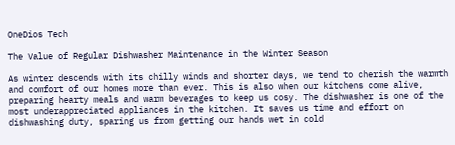OneDios Tech

The Value of Regular Dishwasher Maintenance in the Winter Season

As winter descends with its chilly winds and shorter days, we tend to cherish the warmth and comfort of our homes more than ever. This is also when our kitchens come alive, preparing hearty meals and warm beverages to keep us cosy. The dishwasher is one of the most underappreciated appliances in the kitchen. It saves us time and effort on dishwashing duty, sparing us from getting our hands wet in cold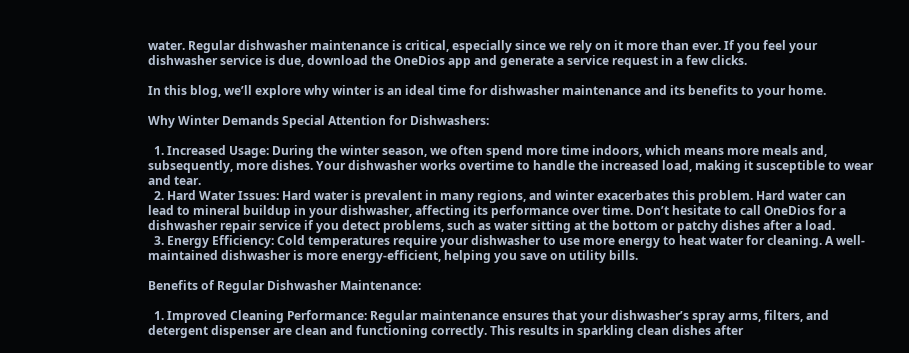water. Regular dishwasher maintenance is critical, especially since we rely on it more than ever. If you feel your dishwasher service is due, download the OneDios app and generate a service request in a few clicks.

In this blog, we’ll explore why winter is an ideal time for dishwasher maintenance and its benefits to your home.

Why Winter Demands Special Attention for Dishwashers:

  1. Increased Usage: During the winter season, we often spend more time indoors, which means more meals and, subsequently, more dishes. Your dishwasher works overtime to handle the increased load, making it susceptible to wear and tear.
  2. Hard Water Issues: Hard water is prevalent in many regions, and winter exacerbates this problem. Hard water can lead to mineral buildup in your dishwasher, affecting its performance over time. Don’t hesitate to call OneDios for a dishwasher repair service if you detect problems, such as water sitting at the bottom or patchy dishes after a load.
  3. Energy Efficiency: Cold temperatures require your dishwasher to use more energy to heat water for cleaning. A well-maintained dishwasher is more energy-efficient, helping you save on utility bills.

Benefits of Regular Dishwasher Maintenance:

  1. Improved Cleaning Performance: Regular maintenance ensures that your dishwasher’s spray arms, filters, and detergent dispenser are clean and functioning correctly. This results in sparkling clean dishes after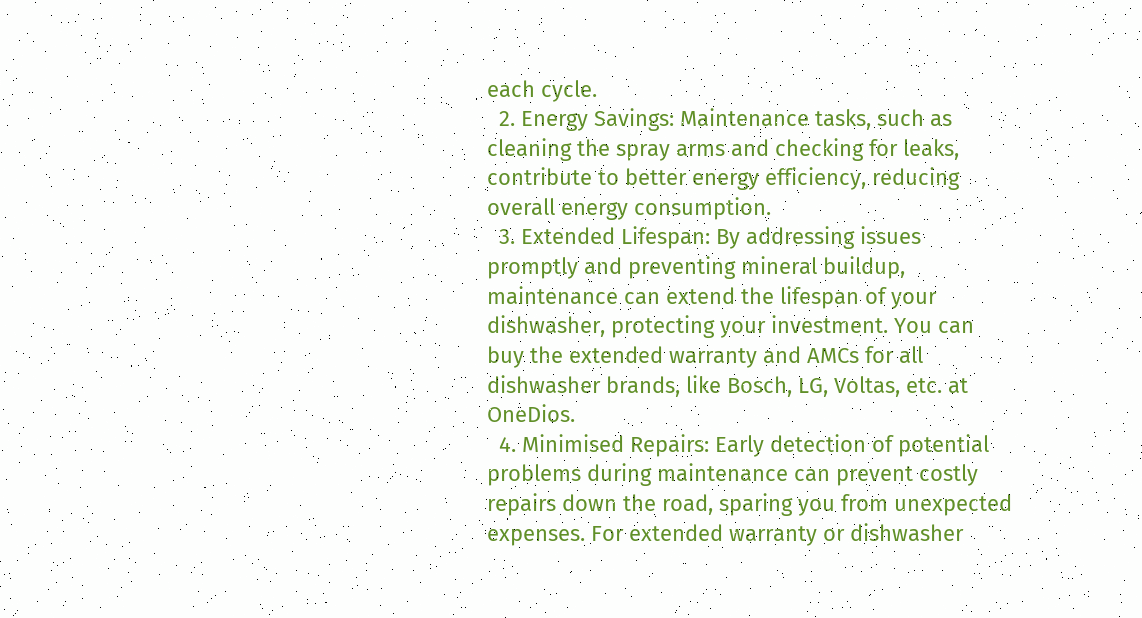each cycle.
  2. Energy Savings: Maintenance tasks, such as cleaning the spray arms and checking for leaks, contribute to better energy efficiency, reducing overall energy consumption.
  3. Extended Lifespan: By addressing issues promptly and preventing mineral buildup, maintenance can extend the lifespan of your dishwasher, protecting your investment. You can buy the extended warranty and AMCs for all dishwasher brands, like Bosch, LG, Voltas, etc. at OneDios.
  4. Minimised Repairs: Early detection of potential problems during maintenance can prevent costly repairs down the road, sparing you from unexpected expenses. For extended warranty or dishwasher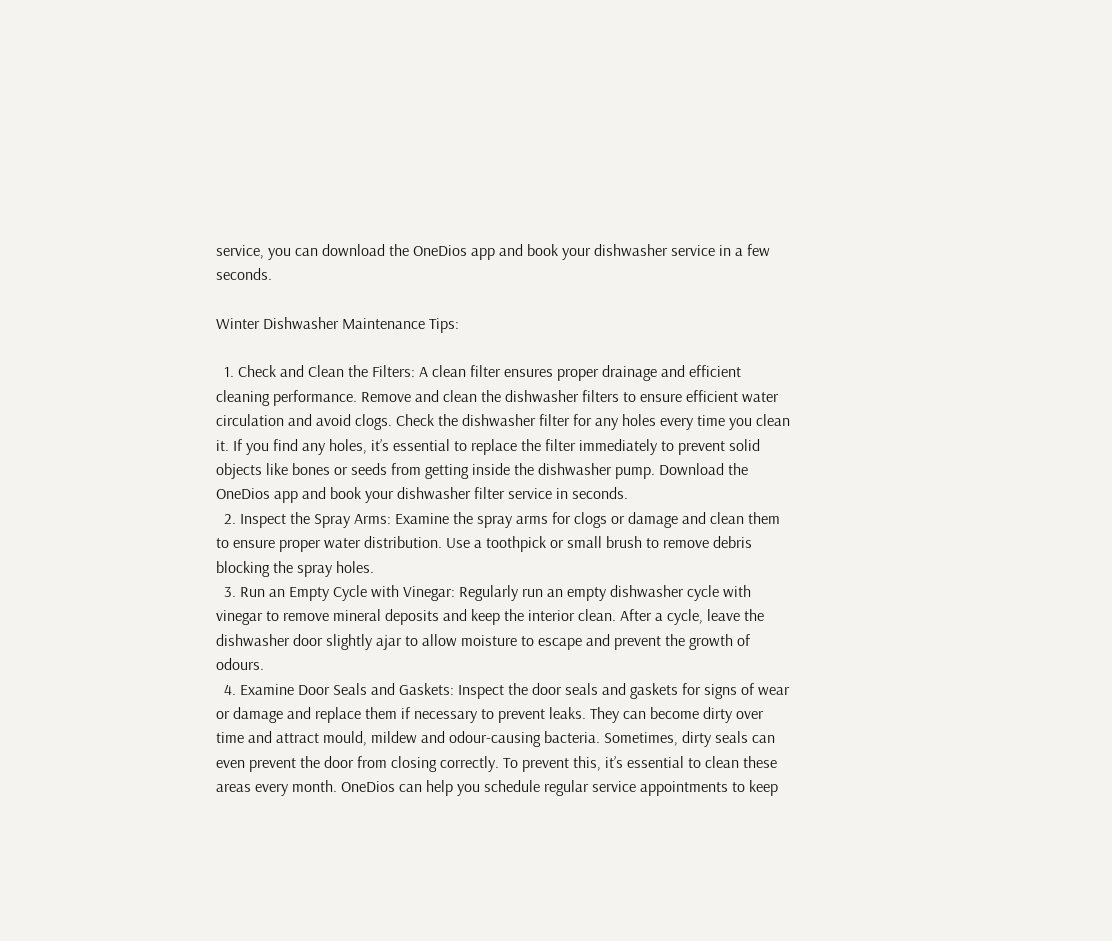service, you can download the OneDios app and book your dishwasher service in a few seconds.

Winter Dishwasher Maintenance Tips:

  1. Check and Clean the Filters: A clean filter ensures proper drainage and efficient cleaning performance. Remove and clean the dishwasher filters to ensure efficient water circulation and avoid clogs. Check the dishwasher filter for any holes every time you clean it. If you find any holes, it’s essential to replace the filter immediately to prevent solid objects like bones or seeds from getting inside the dishwasher pump. Download the OneDios app and book your dishwasher filter service in seconds.
  2. Inspect the Spray Arms: Examine the spray arms for clogs or damage and clean them to ensure proper water distribution. Use a toothpick or small brush to remove debris blocking the spray holes.
  3. Run an Empty Cycle with Vinegar: Regularly run an empty dishwasher cycle with vinegar to remove mineral deposits and keep the interior clean. After a cycle, leave the dishwasher door slightly ajar to allow moisture to escape and prevent the growth of odours.
  4. Examine Door Seals and Gaskets: Inspect the door seals and gaskets for signs of wear or damage and replace them if necessary to prevent leaks. They can become dirty over time and attract mould, mildew and odour-causing bacteria. Sometimes, dirty seals can even prevent the door from closing correctly. To prevent this, it’s essential to clean these areas every month. OneDios can help you schedule regular service appointments to keep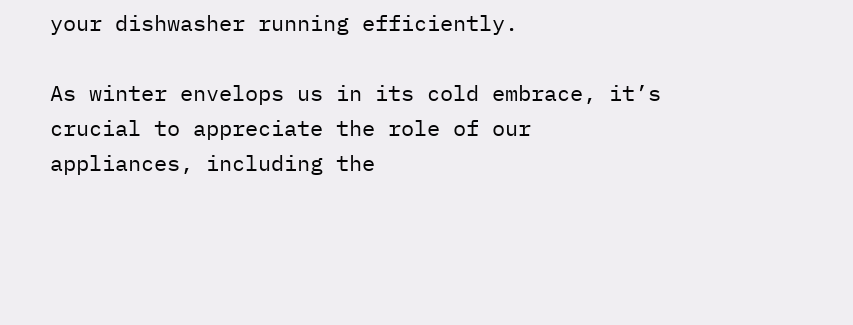your dishwasher running efficiently.

As winter envelops us in its cold embrace, it’s crucial to appreciate the role of our appliances, including the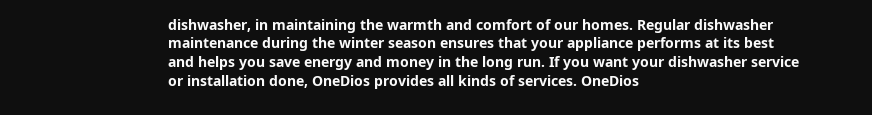dishwasher, in maintaining the warmth and comfort of our homes. Regular dishwasher maintenance during the winter season ensures that your appliance performs at its best and helps you save energy and money in the long run. If you want your dishwasher service or installation done, OneDios provides all kinds of services. OneDios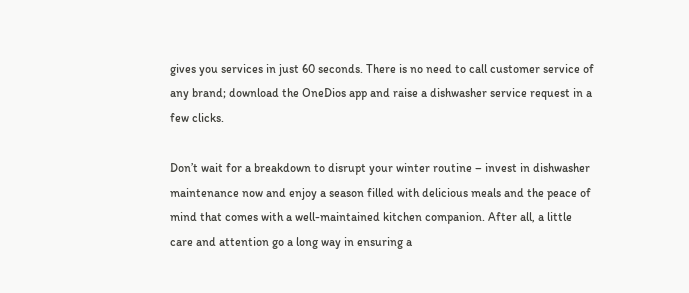gives you services in just 60 seconds. There is no need to call customer service of any brand; download the OneDios app and raise a dishwasher service request in a few clicks.

Don’t wait for a breakdown to disrupt your winter routine – invest in dishwasher maintenance now and enjoy a season filled with delicious meals and the peace of mind that comes with a well-maintained kitchen companion. After all, a little care and attention go a long way in ensuring a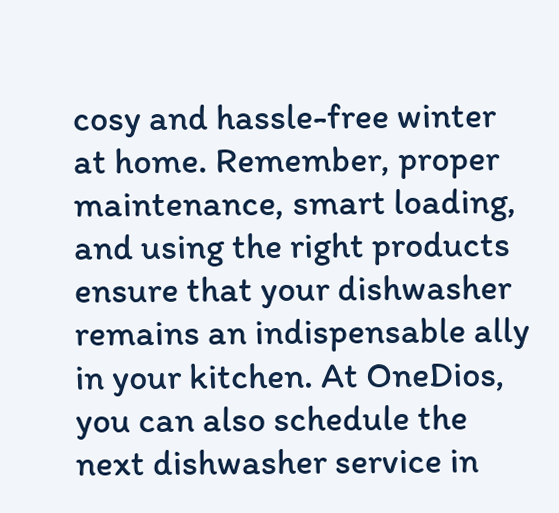cosy and hassle-free winter at home. Remember, proper maintenance, smart loading, and using the right products ensure that your dishwasher remains an indispensable ally in your kitchen. At OneDios, you can also schedule the next dishwasher service in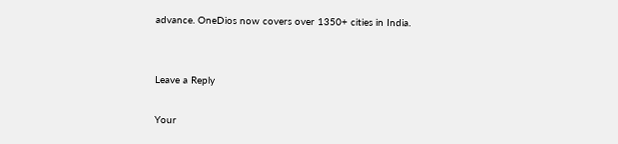advance. OneDios now covers over 1350+ cities in India.


Leave a Reply

Your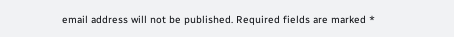email address will not be published. Required fields are marked *